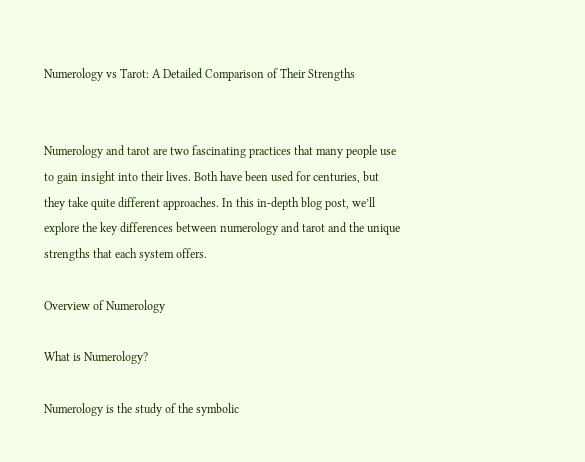Numerology vs Tarot: A Detailed Comparison of Their Strengths


Numerology and tarot are two fascinating practices that many people use to gain insight into their lives. Both have been used for centuries, but they take quite different approaches. In this in-depth blog post, we’ll explore the key differences between numerology and tarot and the unique strengths that each system offers.

Overview of Numerology

What is Numerology?

Numerology is the study of the symbolic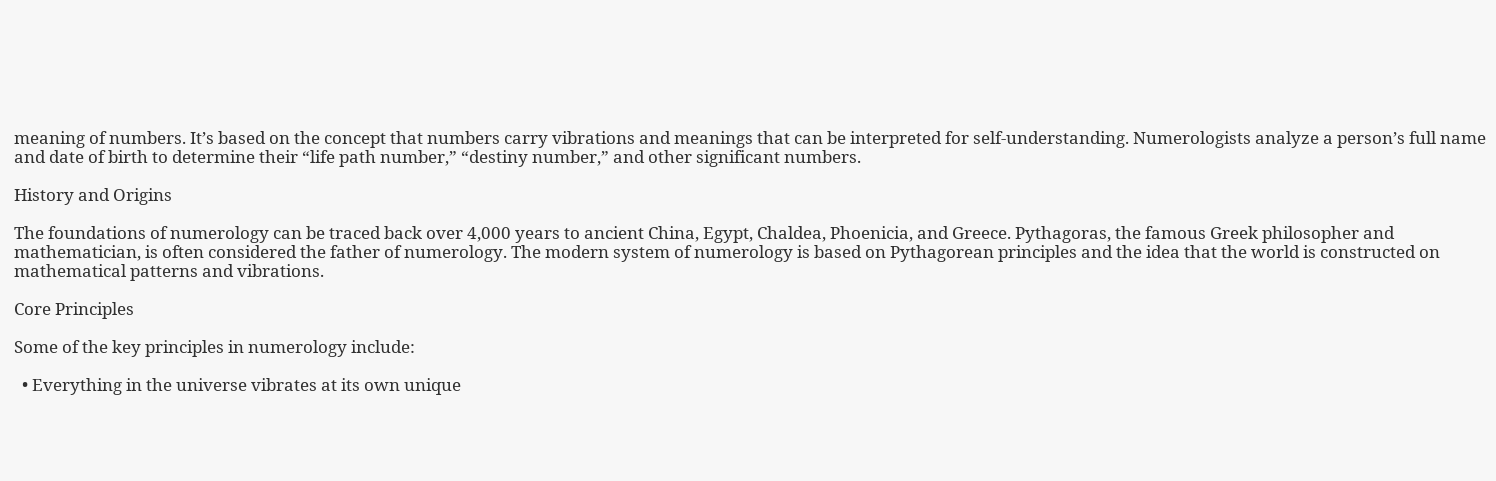meaning of numbers. It’s based on the concept that numbers carry vibrations and meanings that can be interpreted for self-understanding. Numerologists analyze a person’s full name and date of birth to determine their “life path number,” “destiny number,” and other significant numbers.

History and Origins

The foundations of numerology can be traced back over 4,000 years to ancient China, Egypt, Chaldea, Phoenicia, and Greece. Pythagoras, the famous Greek philosopher and mathematician, is often considered the father of numerology. The modern system of numerology is based on Pythagorean principles and the idea that the world is constructed on mathematical patterns and vibrations.

Core Principles

Some of the key principles in numerology include:

  • Everything in the universe vibrates at its own unique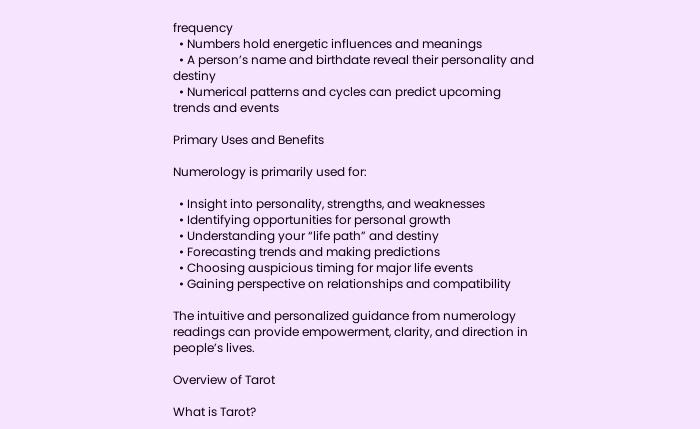frequency
  • Numbers hold energetic influences and meanings
  • A person’s name and birthdate reveal their personality and destiny
  • Numerical patterns and cycles can predict upcoming trends and events

Primary Uses and Benefits

Numerology is primarily used for:

  • Insight into personality, strengths, and weaknesses
  • Identifying opportunities for personal growth
  • Understanding your “life path” and destiny
  • Forecasting trends and making predictions
  • Choosing auspicious timing for major life events
  • Gaining perspective on relationships and compatibility

The intuitive and personalized guidance from numerology readings can provide empowerment, clarity, and direction in people’s lives.

Overview of Tarot

What is Tarot?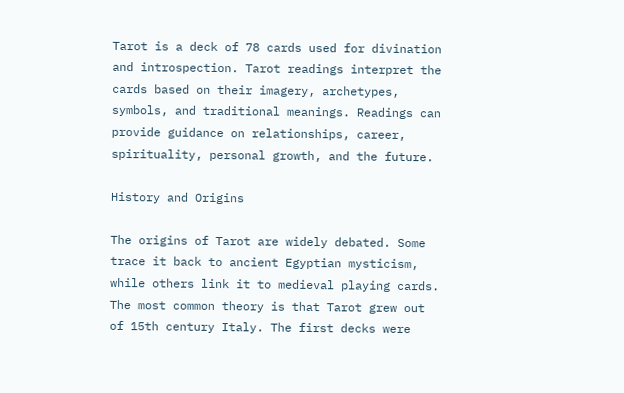Tarot is a deck of 78 cards used for divination and introspection. Tarot readings interpret the cards based on their imagery, archetypes, symbols, and traditional meanings. Readings can provide guidance on relationships, career, spirituality, personal growth, and the future.

History and Origins

The origins of Tarot are widely debated. Some trace it back to ancient Egyptian mysticism, while others link it to medieval playing cards. The most common theory is that Tarot grew out of 15th century Italy. The first decks were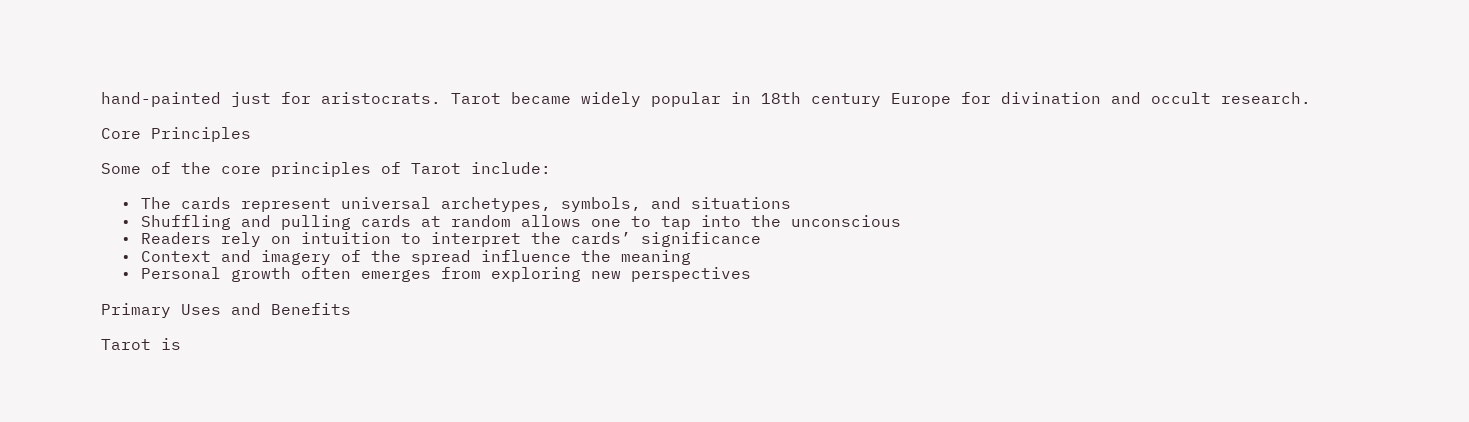hand-painted just for aristocrats. Tarot became widely popular in 18th century Europe for divination and occult research.

Core Principles

Some of the core principles of Tarot include:

  • The cards represent universal archetypes, symbols, and situations
  • Shuffling and pulling cards at random allows one to tap into the unconscious
  • Readers rely on intuition to interpret the cards’ significance
  • Context and imagery of the spread influence the meaning
  • Personal growth often emerges from exploring new perspectives

Primary Uses and Benefits

Tarot is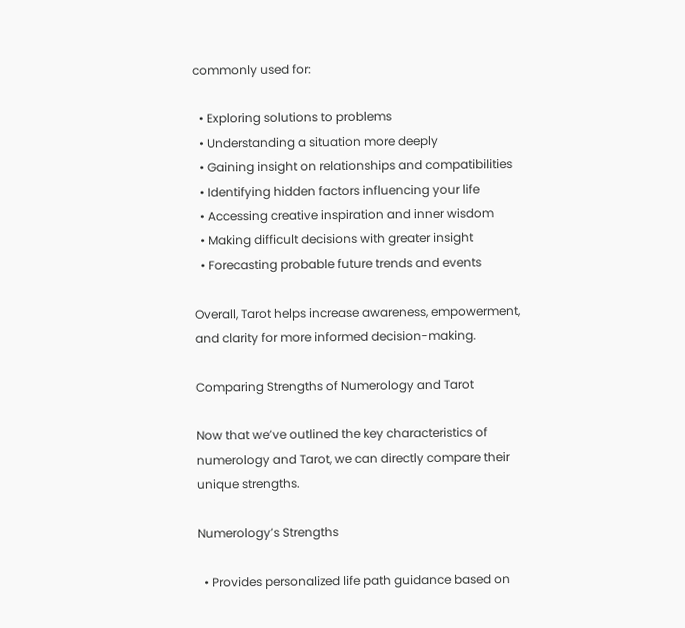commonly used for:

  • Exploring solutions to problems
  • Understanding a situation more deeply
  • Gaining insight on relationships and compatibilities
  • Identifying hidden factors influencing your life
  • Accessing creative inspiration and inner wisdom
  • Making difficult decisions with greater insight
  • Forecasting probable future trends and events

Overall, Tarot helps increase awareness, empowerment, and clarity for more informed decision-making.

Comparing Strengths of Numerology and Tarot

Now that we’ve outlined the key characteristics of numerology and Tarot, we can directly compare their unique strengths.

Numerology’s Strengths

  • Provides personalized life path guidance based on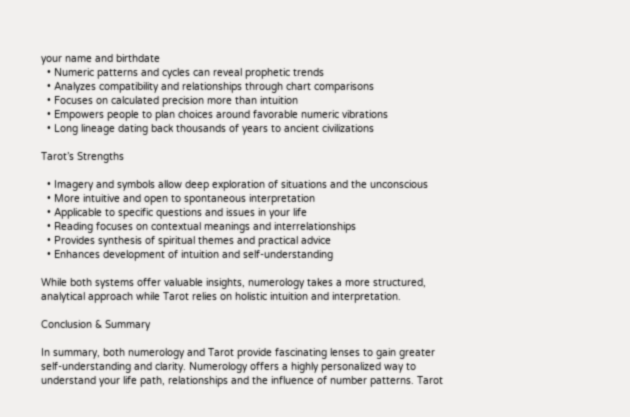your name and birthdate
  • Numeric patterns and cycles can reveal prophetic trends
  • Analyzes compatibility and relationships through chart comparisons
  • Focuses on calculated precision more than intuition
  • Empowers people to plan choices around favorable numeric vibrations
  • Long lineage dating back thousands of years to ancient civilizations

Tarot’s Strengths

  • Imagery and symbols allow deep exploration of situations and the unconscious
  • More intuitive and open to spontaneous interpretation
  • Applicable to specific questions and issues in your life
  • Reading focuses on contextual meanings and interrelationships
  • Provides synthesis of spiritual themes and practical advice
  • Enhances development of intuition and self-understanding

While both systems offer valuable insights, numerology takes a more structured, analytical approach while Tarot relies on holistic intuition and interpretation.

Conclusion & Summary

In summary, both numerology and Tarot provide fascinating lenses to gain greater self-understanding and clarity. Numerology offers a highly personalized way to understand your life path, relationships and the influence of number patterns. Tarot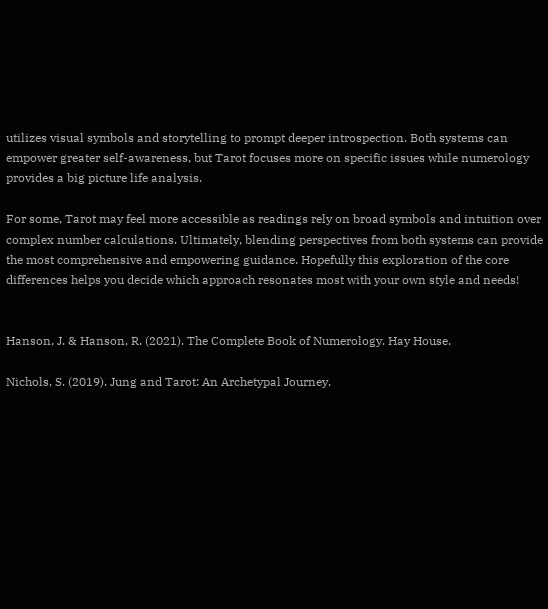utilizes visual symbols and storytelling to prompt deeper introspection. Both systems can empower greater self-awareness, but Tarot focuses more on specific issues while numerology provides a big picture life analysis.

For some, Tarot may feel more accessible as readings rely on broad symbols and intuition over complex number calculations. Ultimately, blending perspectives from both systems can provide the most comprehensive and empowering guidance. Hopefully this exploration of the core differences helps you decide which approach resonates most with your own style and needs!


Hanson, J. & Hanson, R. (2021). The Complete Book of Numerology. Hay House.

Nichols, S. (2019). Jung and Tarot: An Archetypal Journey.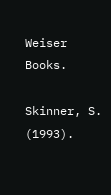Weiser Books.

Skinner, S. (1993).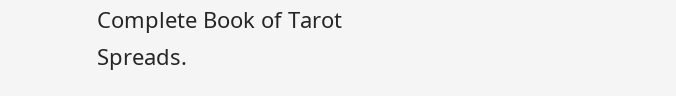Complete Book of Tarot Spreads.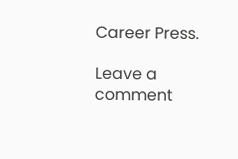Career Press.

Leave a comment